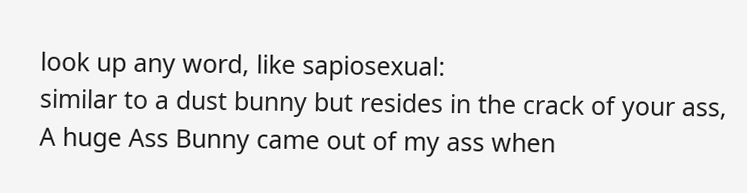look up any word, like sapiosexual:
similar to a dust bunny but resides in the crack of your ass,
A huge Ass Bunny came out of my ass when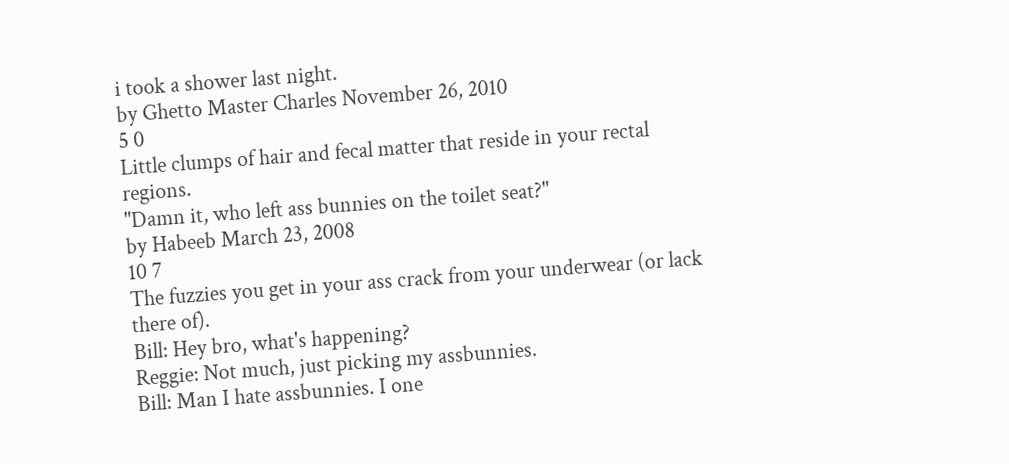i took a shower last night.
by Ghetto Master Charles November 26, 2010
5 0
Little clumps of hair and fecal matter that reside in your rectal regions.
"Damn it, who left ass bunnies on the toilet seat?"
by Habeeb March 23, 2008
10 7
The fuzzies you get in your ass crack from your underwear (or lack there of).
Bill: Hey bro, what's happening?
Reggie: Not much, just picking my assbunnies.
Bill: Man I hate assbunnies. I one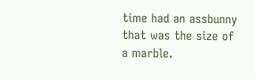time had an assbunny that was the size of a marble.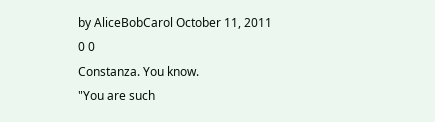by AliceBobCarol October 11, 2011
0 0
Constanza. You know.
"You are such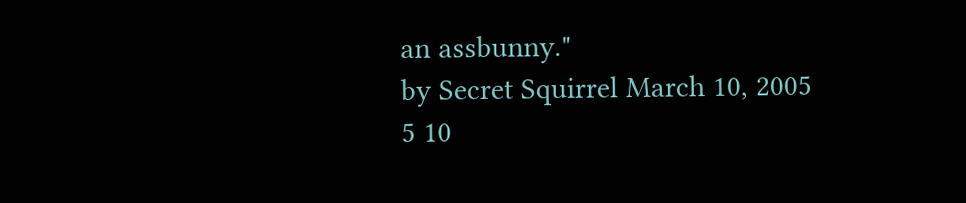an assbunny."
by Secret Squirrel March 10, 2005
5 10